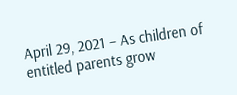April 29, 2021 – As children of entitled parents grow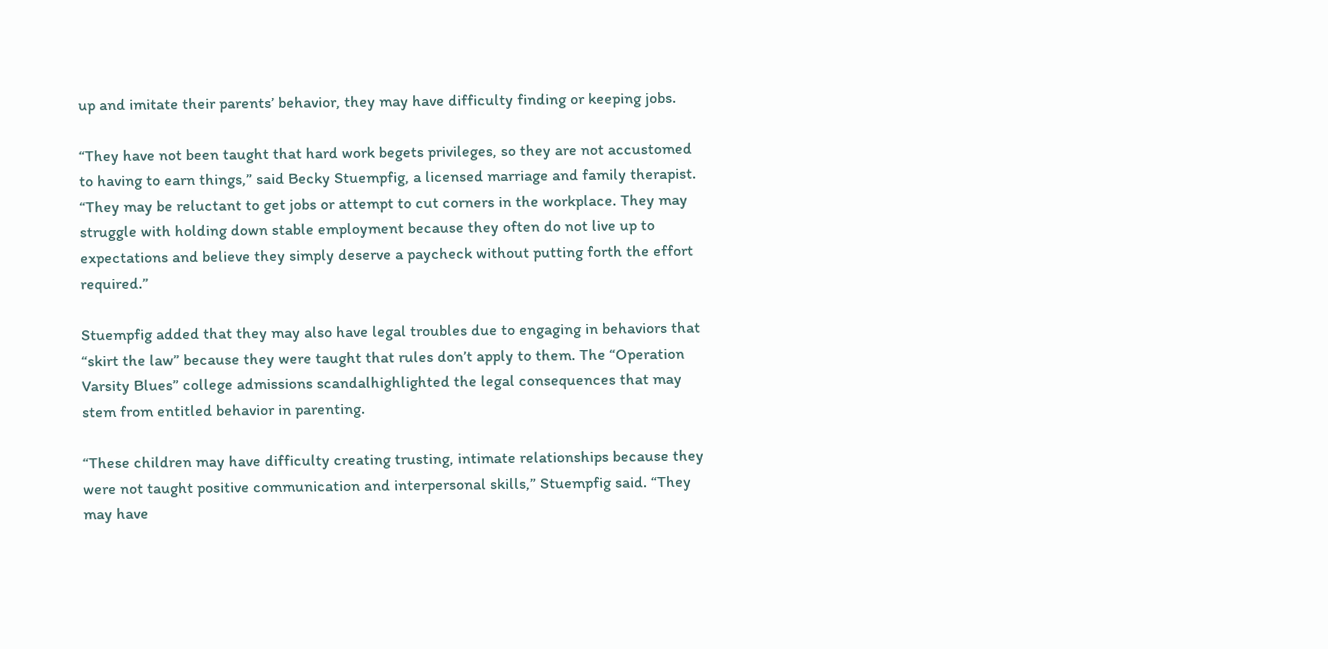up and imitate their parents’ behavior, they may have difficulty finding or keeping jobs.

“They have not been taught that hard work begets privileges, so they are not accustomed to having to earn things,” said Becky Stuempfig, a licensed marriage and family therapist. “They may be reluctant to get jobs or attempt to cut corners in the workplace. They may struggle with holding down stable employment because they often do not live up to expectations and believe they simply deserve a paycheck without putting forth the effort required.”

Stuempfig added that they may also have legal troubles due to engaging in behaviors that “skirt the law” because they were taught that rules don’t apply to them. The “Operation Varsity Blues” college admissions scandalhighlighted the legal consequences that may stem from entitled behavior in parenting.

“These children may have difficulty creating trusting, intimate relationships because they were not taught positive communication and interpersonal skills,” Stuempfig said. “They may have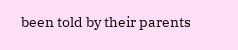been told by their parents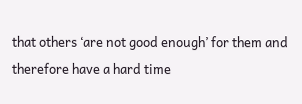that others ‘are not good enough’ for them and therefore have a hard time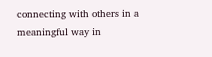connecting with others in a meaningful way in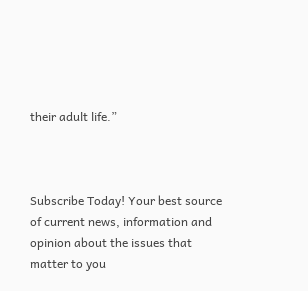their adult life.”



Subscribe Today! Your best source of current news, information and opinion about the issues that matter to you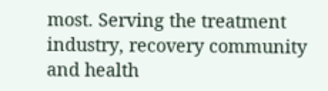most. Serving the treatment industry, recovery community and health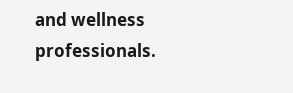and wellness professionals.